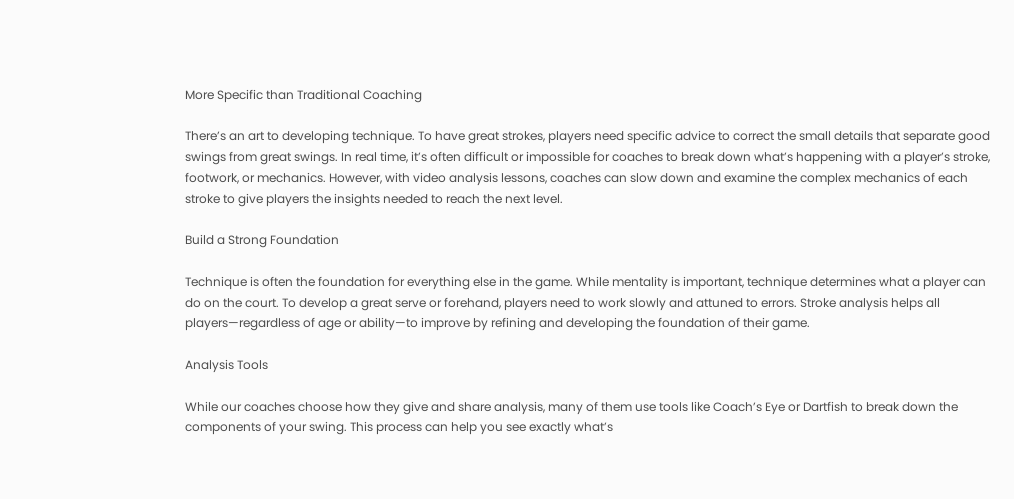More Specific than Traditional Coaching

There’s an art to developing technique. To have great strokes, players need specific advice to correct the small details that separate good swings from great swings. In real time, it’s often difficult or impossible for coaches to break down what’s happening with a player’s stroke, footwork, or mechanics. However, with video analysis lessons, coaches can slow down and examine the complex mechanics of each stroke to give players the insights needed to reach the next level.

Build a Strong Foundation

Technique is often the foundation for everything else in the game. While mentality is important, technique determines what a player can do on the court. To develop a great serve or forehand, players need to work slowly and attuned to errors. Stroke analysis helps all players—regardless of age or ability—to improve by refining and developing the foundation of their game.

Analysis Tools

While our coaches choose how they give and share analysis, many of them use tools like Coach’s Eye or Dartfish to break down the components of your swing. This process can help you see exactly what’s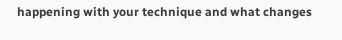happening with your technique and what changes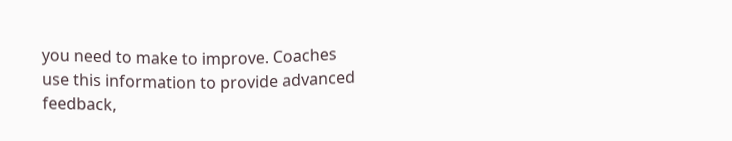you need to make to improve. Coaches use this information to provide advanced feedback,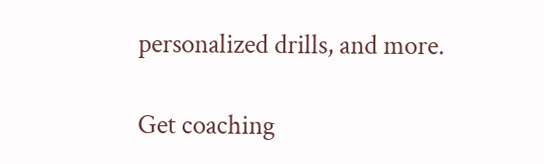personalized drills, and more.

Get coaching